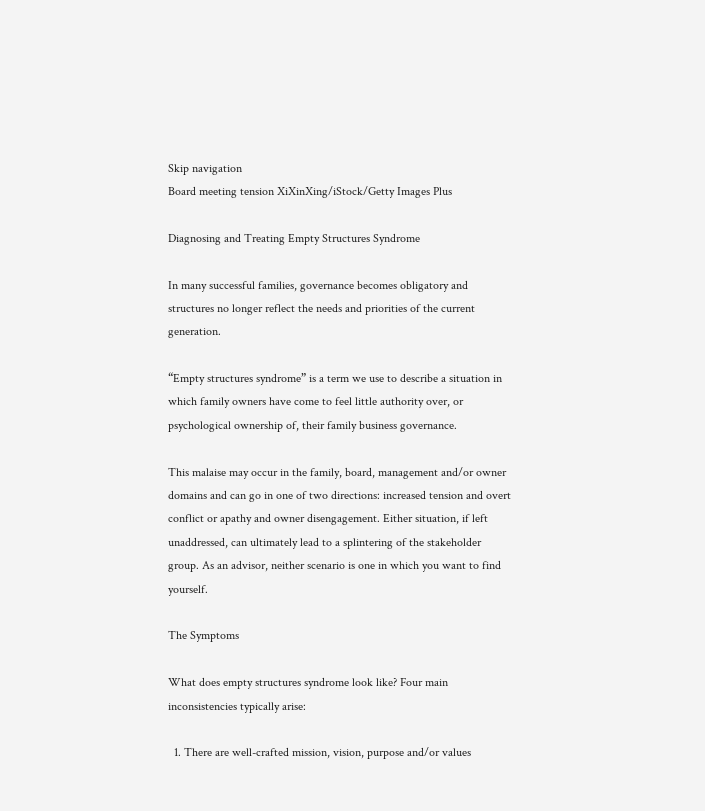Skip navigation
Board meeting tension XiXinXing/iStock/Getty Images Plus

Diagnosing and Treating Empty Structures Syndrome

In many successful families, governance becomes obligatory and structures no longer reflect the needs and priorities of the current generation.

“Empty structures syndrome” is a term we use to describe a situation in which family owners have come to feel little authority over, or psychological ownership of, their family business governance.

This malaise may occur in the family, board, management and/or owner domains and can go in one of two directions: increased tension and overt conflict or apathy and owner disengagement. Either situation, if left unaddressed, can ultimately lead to a splintering of the stakeholder group. As an advisor, neither scenario is one in which you want to find yourself.

The Symptoms

What does empty structures syndrome look like? Four main inconsistencies typically arise:

  1. There are well-crafted mission, vision, purpose and/or values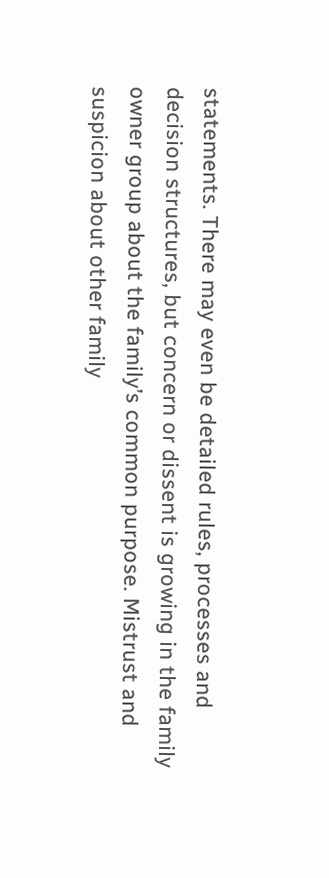statements. There may even be detailed rules, processes and decision structures, but concern or dissent is growing in the family owner group about the family’s common purpose. Mistrust and suspicion about other family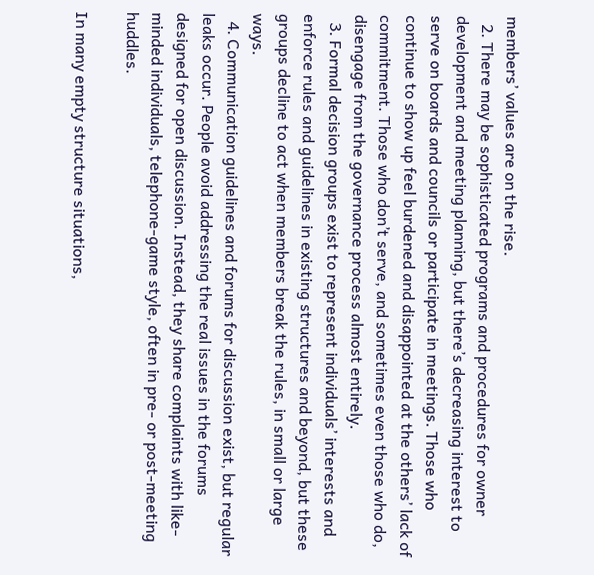members’ values are on the rise.
  2. There may be sophisticated programs and procedures for owner development and meeting planning, but there’s decreasing interest to serve on boards and councils or participate in meetings. Those who continue to show up feel burdened and disappointed at the others’ lack of commitment. Those who don’t serve, and sometimes even those who do, disengage from the governance process almost entirely.
  3. Formal decision groups exist to represent individuals’ interests and enforce rules and guidelines in existing structures and beyond, but these groups decline to act when members break the rules, in small or large ways.
  4. Communication guidelines and forums for discussion exist, but regular leaks occur. People avoid addressing the real issues in the forums designed for open discussion. Instead, they share complaints with like-minded individuals, telephone-game style, often in pre- or post-meeting huddles.

In many empty structure situations,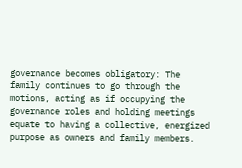governance becomes obligatory: The family continues to go through the motions, acting as if occupying the governance roles and holding meetings equate to having a collective, energized purpose as owners and family members.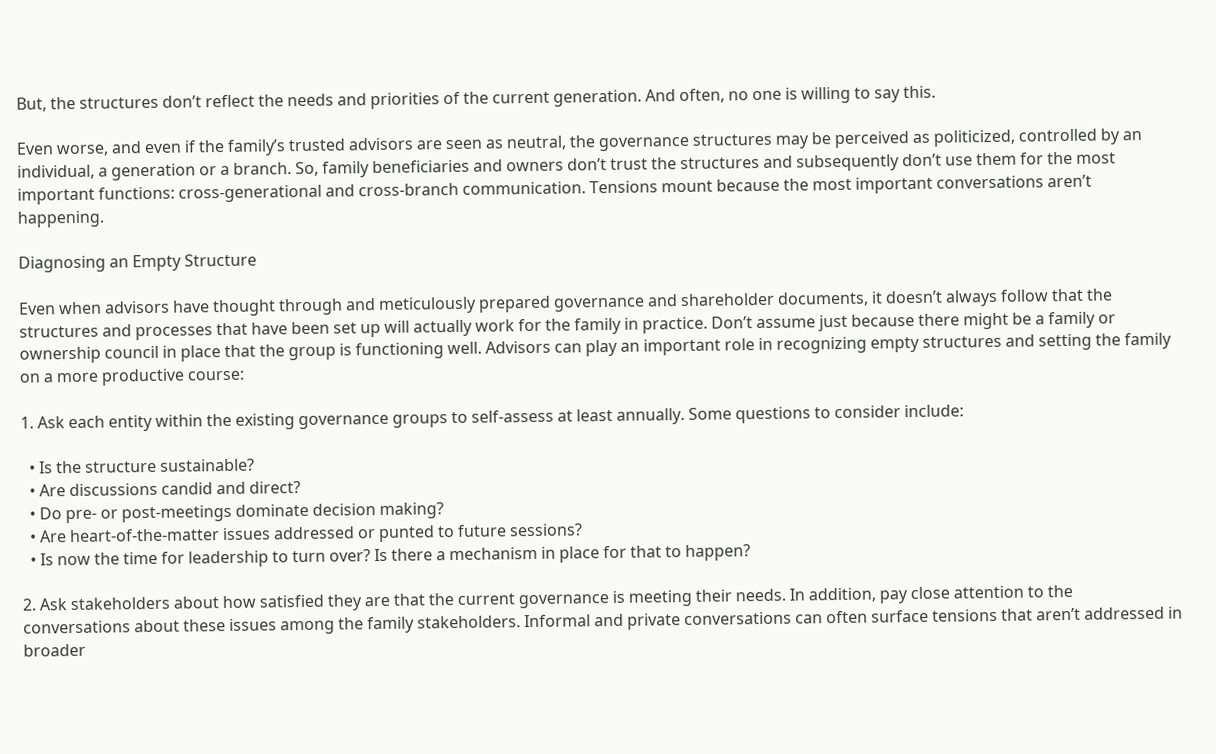But, the structures don’t reflect the needs and priorities of the current generation. And often, no one is willing to say this.

Even worse, and even if the family’s trusted advisors are seen as neutral, the governance structures may be perceived as politicized, controlled by an individual, a generation or a branch. So, family beneficiaries and owners don’t trust the structures and subsequently don’t use them for the most important functions: cross-generational and cross-branch communication. Tensions mount because the most important conversations aren’t happening.

Diagnosing an Empty Structure

Even when advisors have thought through and meticulously prepared governance and shareholder documents, it doesn’t always follow that the structures and processes that have been set up will actually work for the family in practice. Don’t assume just because there might be a family or ownership council in place that the group is functioning well. Advisors can play an important role in recognizing empty structures and setting the family on a more productive course:

1. Ask each entity within the existing governance groups to self-assess at least annually. Some questions to consider include:

  • Is the structure sustainable?
  • Are discussions candid and direct?
  • Do pre- or post-meetings dominate decision making?
  • Are heart-of-the-matter issues addressed or punted to future sessions?
  • Is now the time for leadership to turn over? Is there a mechanism in place for that to happen?

2. Ask stakeholders about how satisfied they are that the current governance is meeting their needs. In addition, pay close attention to the conversations about these issues among the family stakeholders. Informal and private conversations can often surface tensions that aren’t addressed in broader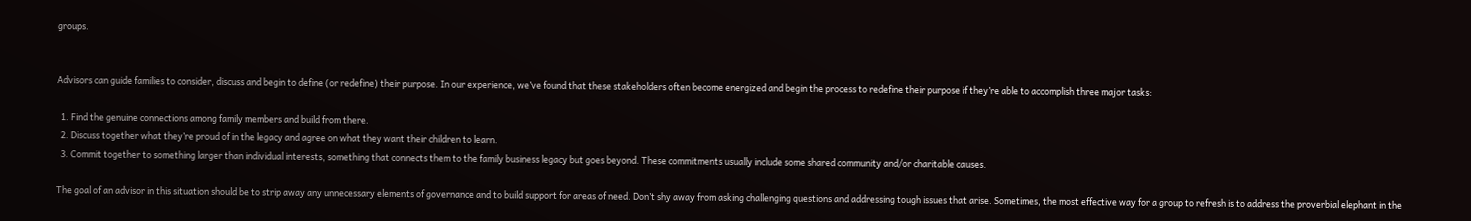groups.


Advisors can guide families to consider, discuss and begin to define (or redefine) their purpose. In our experience, we’ve found that these stakeholders often become energized and begin the process to redefine their purpose if they’re able to accomplish three major tasks:

  1. Find the genuine connections among family members and build from there.
  2. Discuss together what they’re proud of in the legacy and agree on what they want their children to learn.
  3. Commit together to something larger than individual interests, something that connects them to the family business legacy but goes beyond. These commitments usually include some shared community and/or charitable causes.

The goal of an advisor in this situation should be to strip away any unnecessary elements of governance and to build support for areas of need. Don’t shy away from asking challenging questions and addressing tough issues that arise. Sometimes, the most effective way for a group to refresh is to address the proverbial elephant in the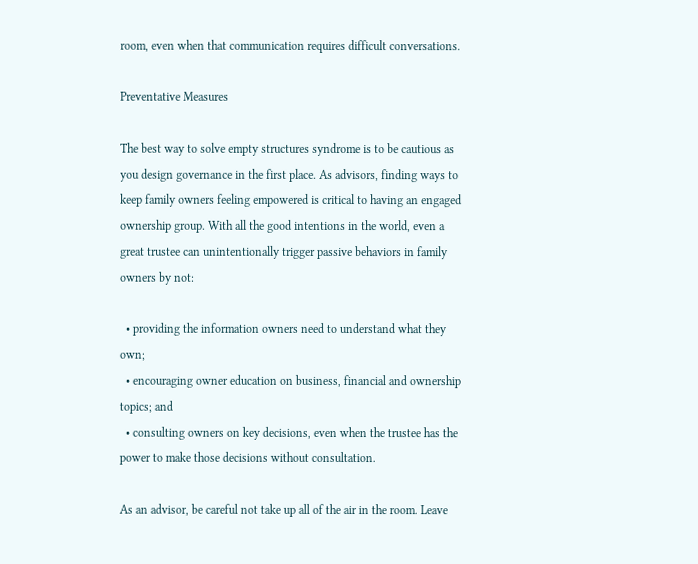room, even when that communication requires difficult conversations.

Preventative Measures

The best way to solve empty structures syndrome is to be cautious as you design governance in the first place. As advisors, finding ways to keep family owners feeling empowered is critical to having an engaged ownership group. With all the good intentions in the world, even a great trustee can unintentionally trigger passive behaviors in family owners by not:

  • providing the information owners need to understand what they own;
  • encouraging owner education on business, financial and ownership topics; and
  • consulting owners on key decisions, even when the trustee has the power to make those decisions without consultation.

As an advisor, be careful not take up all of the air in the room. Leave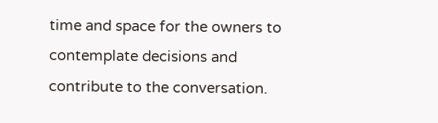time and space for the owners to contemplate decisions and contribute to the conversation.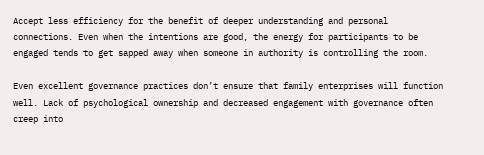Accept less efficiency for the benefit of deeper understanding and personal connections. Even when the intentions are good, the energy for participants to be engaged tends to get sapped away when someone in authority is controlling the room.

Even excellent governance practices don’t ensure that family enterprises will function well. Lack of psychological ownership and decreased engagement with governance often creep into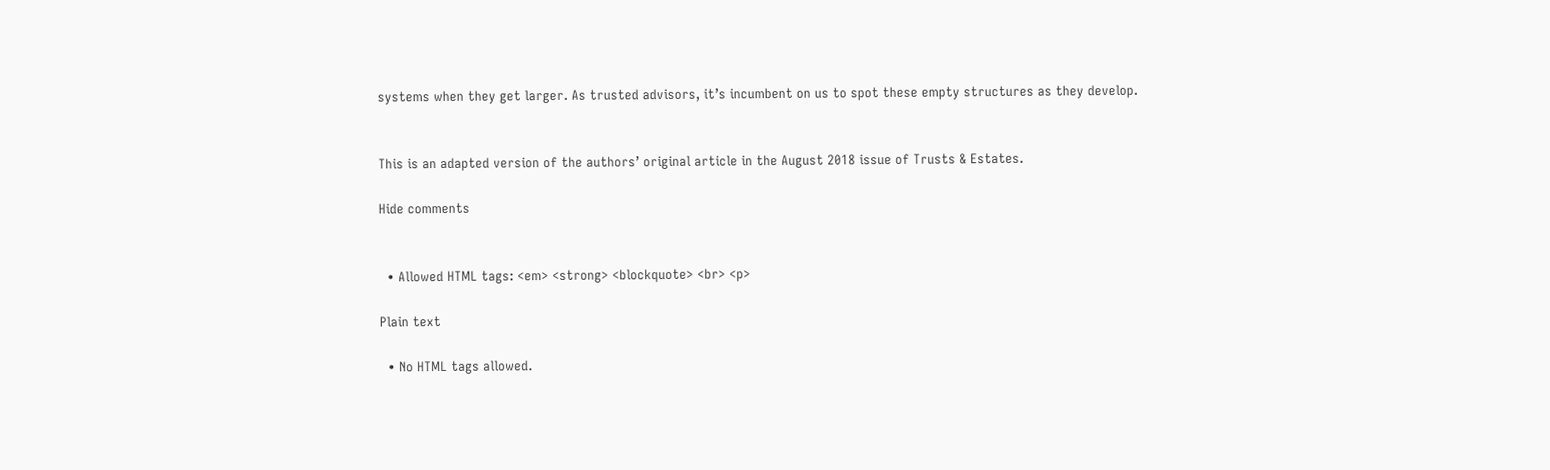systems when they get larger. As trusted advisors, it’s incumbent on us to spot these empty structures as they develop.


This is an adapted version of the authors’ original article in the August 2018 issue of Trusts & Estates.

Hide comments


  • Allowed HTML tags: <em> <strong> <blockquote> <br> <p>

Plain text

  • No HTML tags allowed.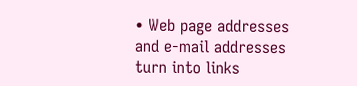• Web page addresses and e-mail addresses turn into links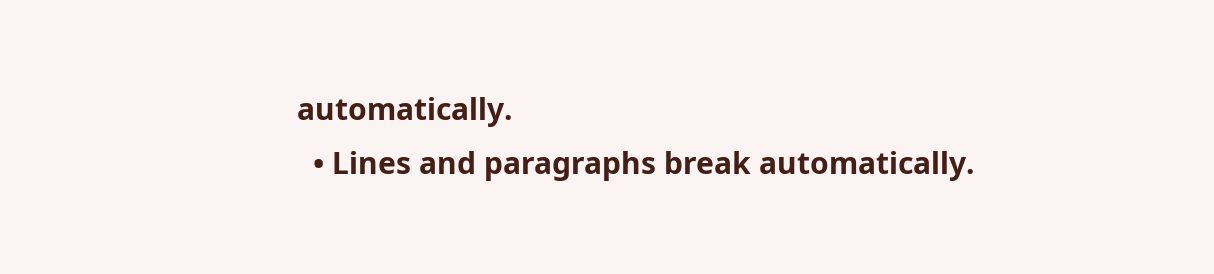automatically.
  • Lines and paragraphs break automatically.